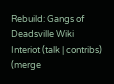Rebuild: Gangs of Deadsville Wiki
Interiot (talk | contribs)
(merge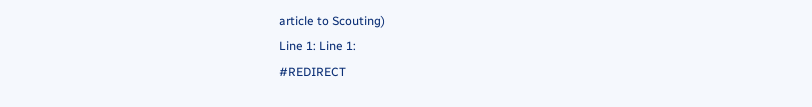article to Scouting)
Line 1: Line 1:
#REDIRECT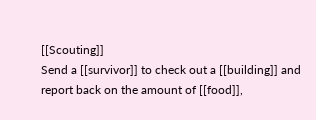[[Scouting]]
Send a [[survivor]] to check out a [[building]] and report back on the amount of [[food]],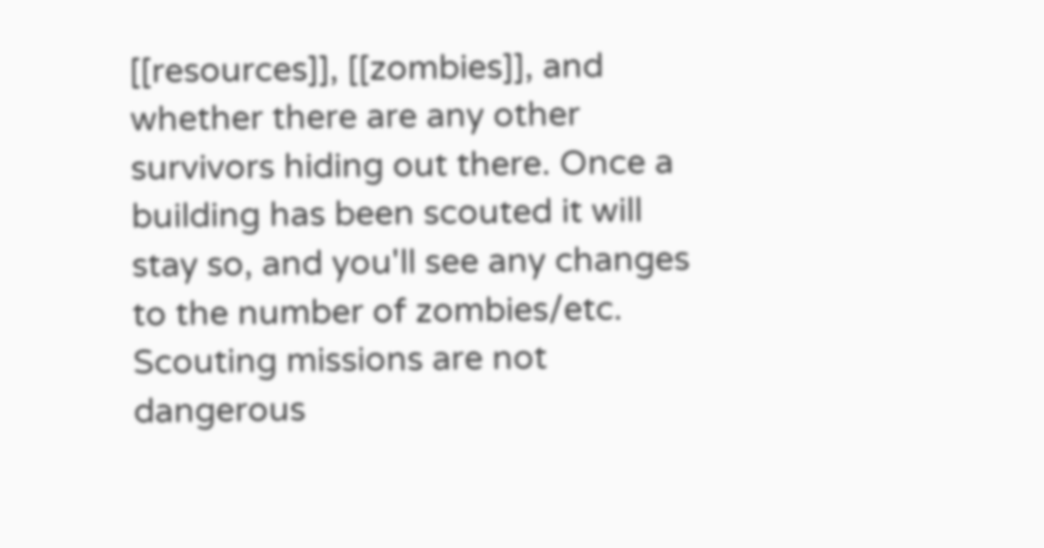[[resources]], [[zombies]], and whether there are any other survivors hiding out there. Once a building has been scouted it will stay so, and you'll see any changes to the number of zombies/etc. Scouting missions are not dangerous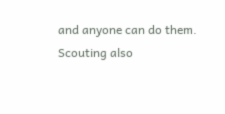and anyone can do them.
Scouting also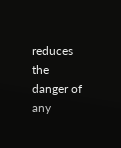reduces the danger of any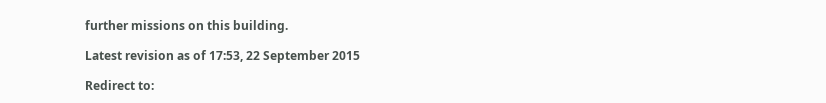further missions on this building.

Latest revision as of 17:53, 22 September 2015

Redirect to: